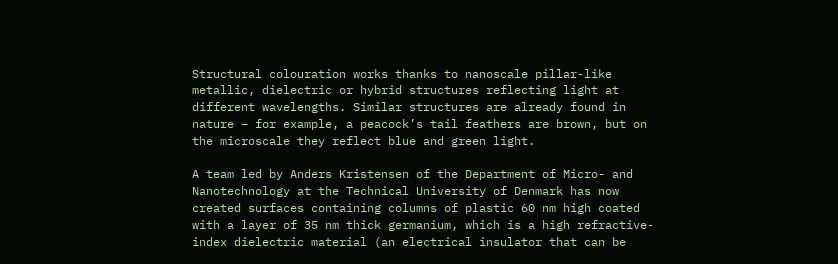Structural colouration works thanks to nanoscale pillar-like metallic, dielectric or hybrid structures reflecting light at different wavelengths. Similar structures are already found in nature – for example, a peacock’s tail feathers are brown, but on the microscale they reflect blue and green light.

A team led by Anders Kristensen of the Department of Micro- and Nanotechnology at the Technical University of Denmark has now created surfaces containing columns of plastic 60 nm high coated with a layer of 35 nm thick germanium, which is a high refractive-index dielectric material (an electrical insulator that can be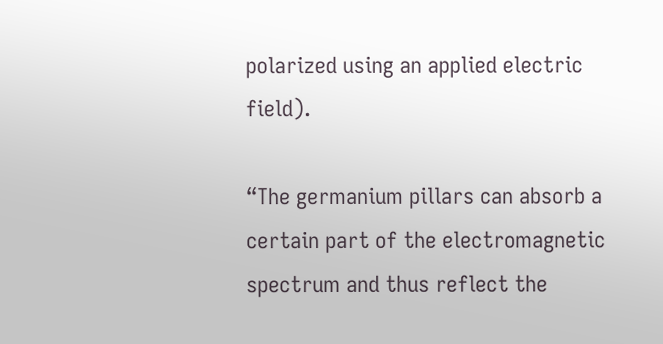polarized using an applied electric field).

“The germanium pillars can absorb a certain part of the electromagnetic spectrum and thus reflect the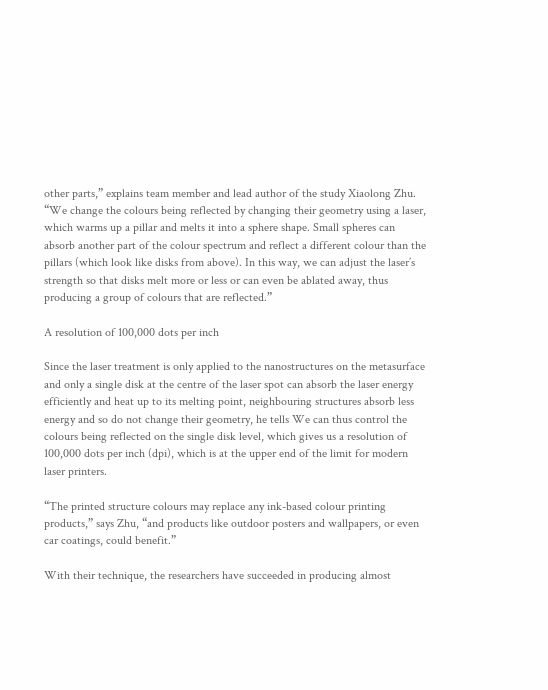other parts,” explains team member and lead author of the study Xiaolong Zhu. “We change the colours being reflected by changing their geometry using a laser, which warms up a pillar and melts it into a sphere shape. Small spheres can absorb another part of the colour spectrum and reflect a different colour than the pillars (which look like disks from above). In this way, we can adjust the laser’s strength so that disks melt more or less or can even be ablated away, thus producing a group of colours that are reflected.”

A resolution of 100,000 dots per inch

Since the laser treatment is only applied to the nanostructures on the metasurface and only a single disk at the centre of the laser spot can absorb the laser energy efficiently and heat up to its melting point, neighbouring structures absorb less energy and so do not change their geometry, he tells We can thus control the colours being reflected on the single disk level, which gives us a resolution of 100,000 dots per inch (dpi), which is at the upper end of the limit for modern laser printers.

“The printed structure colours may replace any ink-based colour printing products,” says Zhu, “and products like outdoor posters and wallpapers, or even car coatings, could benefit.”

With their technique, the researchers have succeeded in producing almost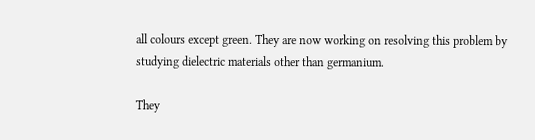all colours except green. They are now working on resolving this problem by studying dielectric materials other than germanium.

They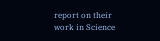report on their work in Science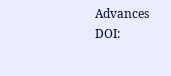Advances DOI: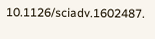10.1126/sciadv.1602487.